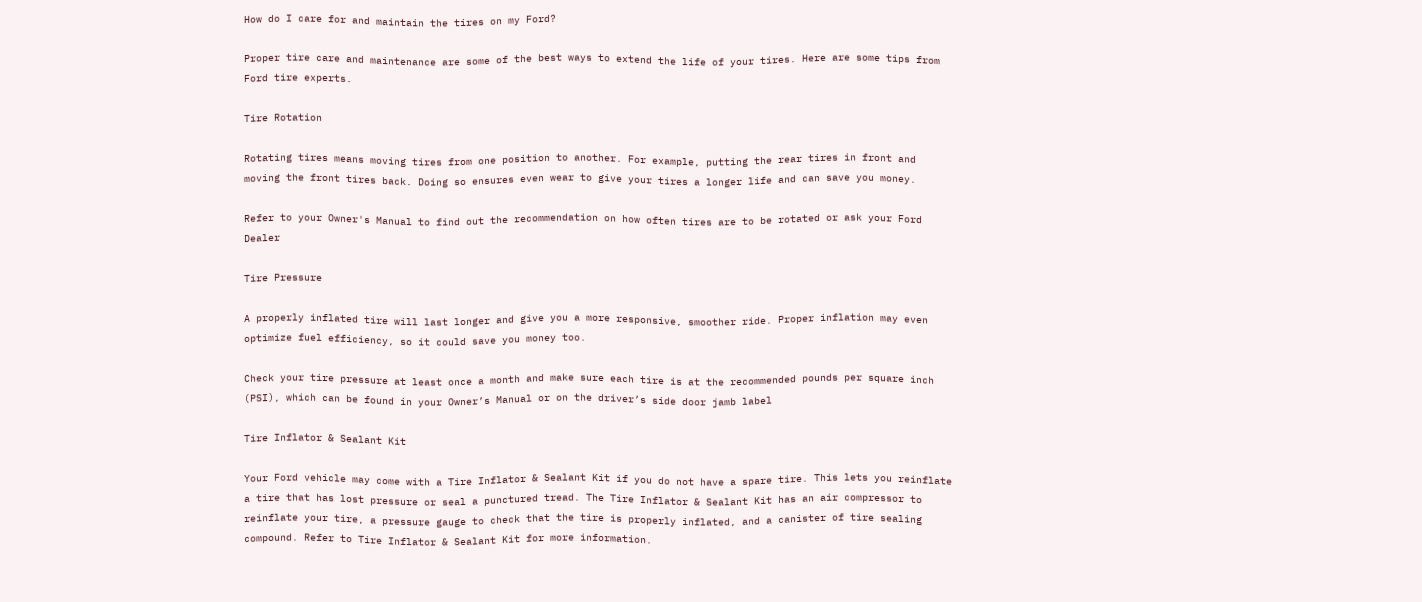How do I care for and maintain the tires on my Ford?

Proper tire care and maintenance are some of the best ways to extend the life of your tires. Here are some tips from Ford tire experts.

Tire Rotation

Rotating tires means moving tires from one position to another. For example, putting the rear tires in front and moving the front tires back. Doing so ensures even wear to give your tires a longer life and can save you money.

Refer to your Owner's Manual to find out the recommendation on how often tires are to be rotated or ask your Ford Dealer

Tire Pressure

A properly inflated tire will last longer and give you a more responsive, smoother ride. Proper inflation may even optimize fuel efficiency, so it could save you money too.

Check your tire pressure at least once a month and make sure each tire is at the recommended pounds per square inch (PSI), which can be found in your Owner’s Manual or on the driver’s side door jamb label

Tire Inflator & Sealant Kit

Your Ford vehicle may come with a Tire Inflator & Sealant Kit if you do not have a spare tire. This lets you reinflate a tire that has lost pressure or seal a punctured tread. The Tire Inflator & Sealant Kit has an air compressor to reinflate your tire, a pressure gauge to check that the tire is properly inflated, and a canister of tire sealing compound. Refer to Tire Inflator & Sealant Kit for more information.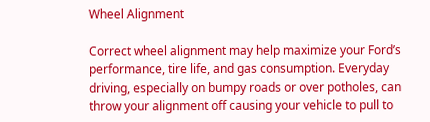Wheel Alignment

Correct wheel alignment may help maximize your Ford’s performance, tire life, and gas consumption. Everyday driving, especially on bumpy roads or over potholes, can throw your alignment off causing your vehicle to pull to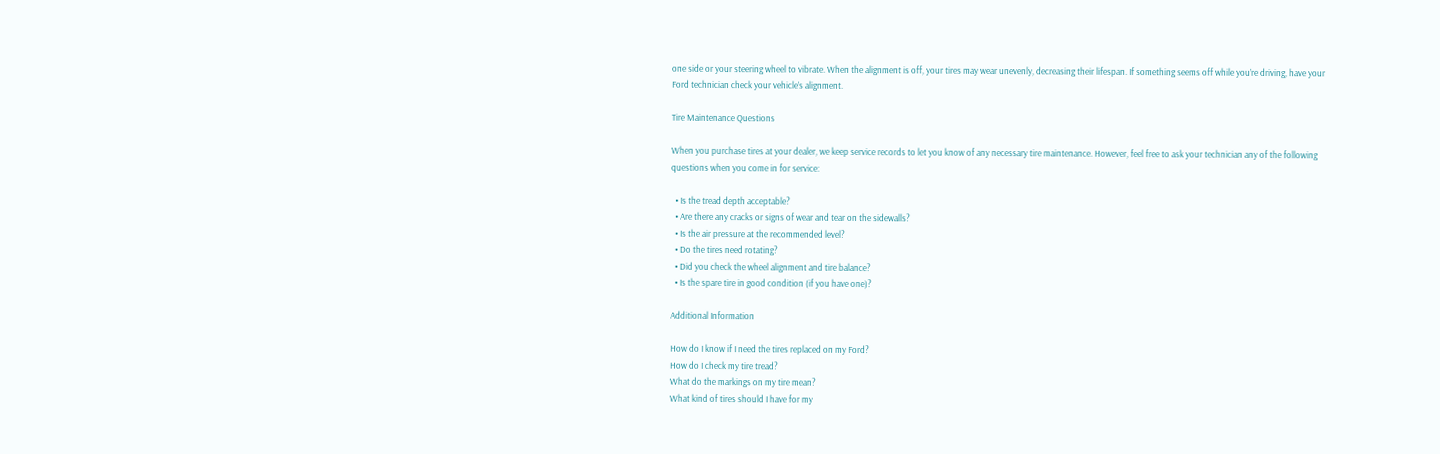one side or your steering wheel to vibrate. When the alignment is off, your tires may wear unevenly, decreasing their lifespan. If something seems off while you’re driving, have your Ford technician check your vehicle’s alignment.

Tire Maintenance Questions

When you purchase tires at your dealer, we keep service records to let you know of any necessary tire maintenance. However, feel free to ask your technician any of the following questions when you come in for service:

  • Is the tread depth acceptable?
  • Are there any cracks or signs of wear and tear on the sidewalls?
  • Is the air pressure at the recommended level?
  • Do the tires need rotating?
  • Did you check the wheel alignment and tire balance?
  • Is the spare tire in good condition (if you have one)?

Additional Information

How do I know if I need the tires replaced on my Ford?
How do I check my tire tread?
What do the markings on my tire mean?
What kind of tires should I have for my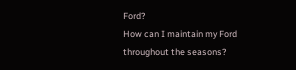Ford?
How can I maintain my Ford throughout the seasons?